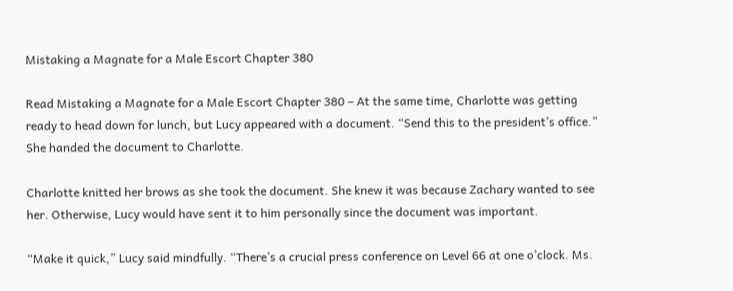Mistaking a Magnate for a Male Escort Chapter 380

Read Mistaking a Magnate for a Male Escort Chapter 380 – At the same time, Charlotte was getting ready to head down for lunch, but Lucy appeared with a document. “Send this to the president’s office.” She handed the document to Charlotte.

Charlotte knitted her brows as she took the document. She knew it was because Zachary wanted to see her. Otherwise, Lucy would have sent it to him personally since the document was important.

“Make it quick,” Lucy said mindfully. “There’s a crucial press conference on Level 66 at one o’clock. Ms.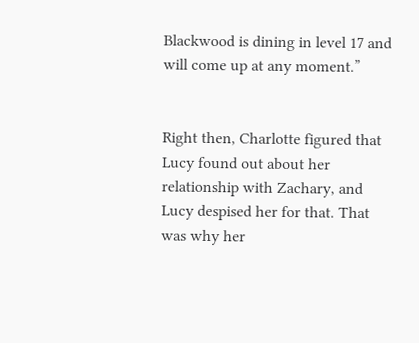Blackwood is dining in level 17 and will come up at any moment.”


Right then, Charlotte figured that Lucy found out about her relationship with Zachary, and Lucy despised her for that. That was why her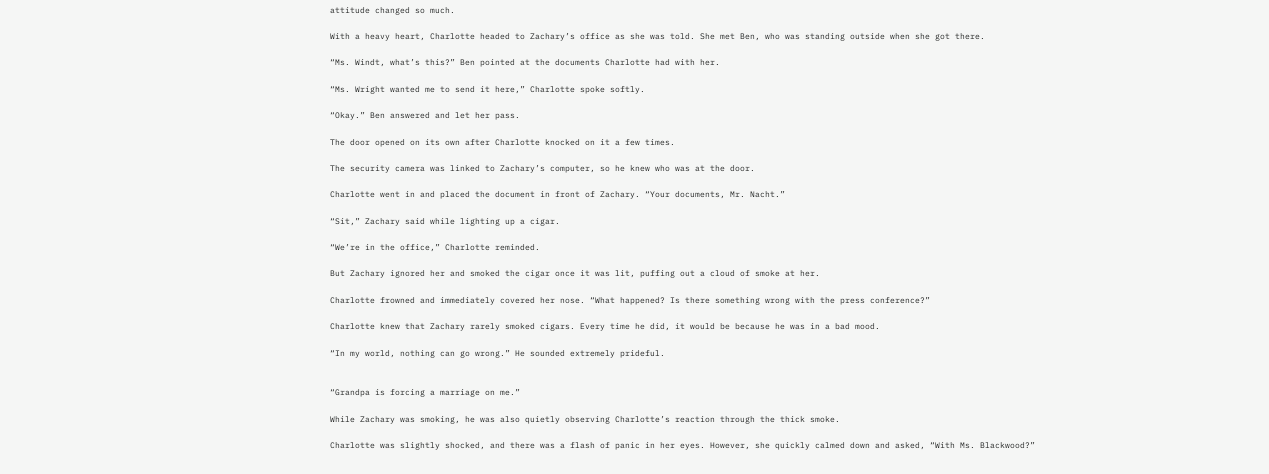attitude changed so much.

With a heavy heart, Charlotte headed to Zachary’s office as she was told. She met Ben, who was standing outside when she got there.

“Ms. Windt, what’s this?” Ben pointed at the documents Charlotte had with her.

“Ms. Wright wanted me to send it here,” Charlotte spoke softly.

“Okay.” Ben answered and let her pass.

The door opened on its own after Charlotte knocked on it a few times.

The security camera was linked to Zachary’s computer, so he knew who was at the door.

Charlotte went in and placed the document in front of Zachary. “Your documents, Mr. Nacht.”

“Sit,” Zachary said while lighting up a cigar.

“We’re in the office,” Charlotte reminded.

But Zachary ignored her and smoked the cigar once it was lit, puffing out a cloud of smoke at her.

Charlotte frowned and immediately covered her nose. “What happened? Is there something wrong with the press conference?”

Charlotte knew that Zachary rarely smoked cigars. Every time he did, it would be because he was in a bad mood.

“In my world, nothing can go wrong.” He sounded extremely prideful.


“Grandpa is forcing a marriage on me.”

While Zachary was smoking, he was also quietly observing Charlotte’s reaction through the thick smoke.

Charlotte was slightly shocked, and there was a flash of panic in her eyes. However, she quickly calmed down and asked, “With Ms. Blackwood?”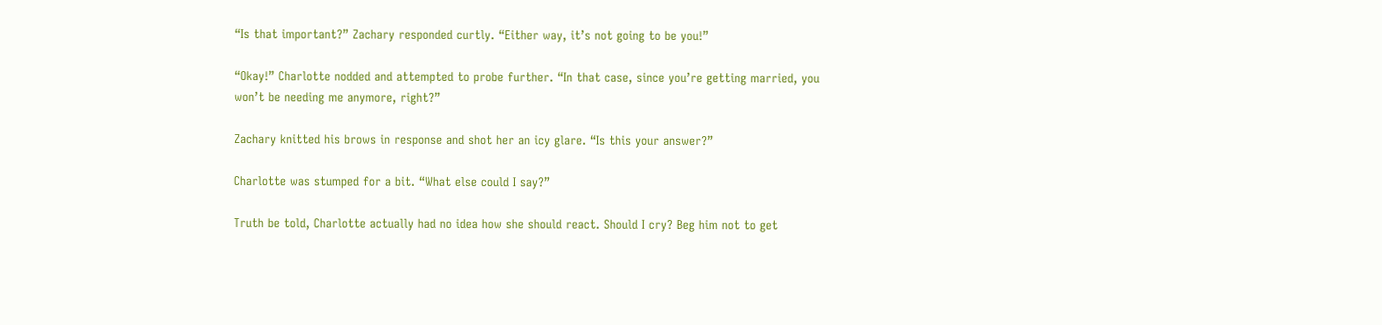“Is that important?” Zachary responded curtly. “Either way, it’s not going to be you!”

“Okay!” Charlotte nodded and attempted to probe further. “In that case, since you’re getting married, you won’t be needing me anymore, right?”

Zachary knitted his brows in response and shot her an icy glare. “Is this your answer?”

Charlotte was stumped for a bit. “What else could I say?”

Truth be told, Charlotte actually had no idea how she should react. Should I cry? Beg him not to get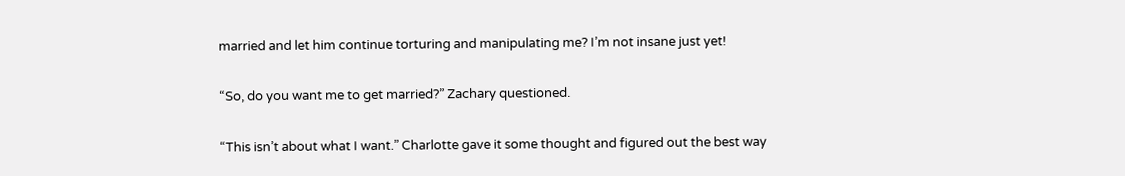married and let him continue torturing and manipulating me? I’m not insane just yet!

“So, do you want me to get married?” Zachary questioned.

“This isn’t about what I want.” Charlotte gave it some thought and figured out the best way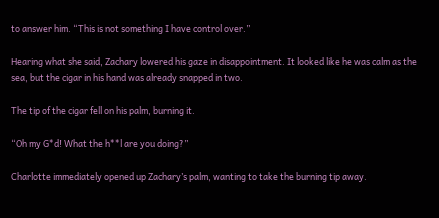to answer him. “This is not something I have control over.”

Hearing what she said, Zachary lowered his gaze in disappointment. It looked like he was calm as the sea, but the cigar in his hand was already snapped in two.

The tip of the cigar fell on his palm, burning it.

“Oh my G*d! What the h**l are you doing?”

Charlotte immediately opened up Zachary’s palm, wanting to take the burning tip away.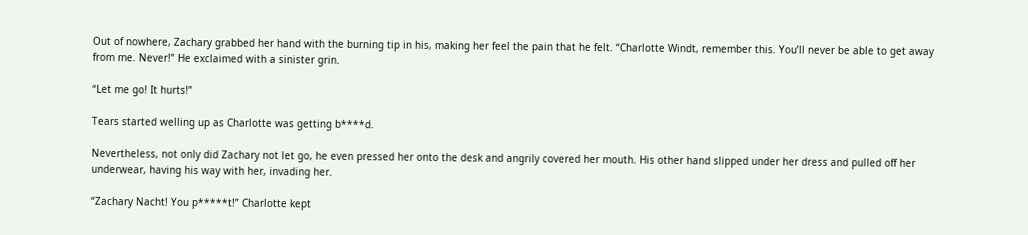Out of nowhere, Zachary grabbed her hand with the burning tip in his, making her feel the pain that he felt. “Charlotte Windt, remember this. You’ll never be able to get away from me. Never!” He exclaimed with a sinister grin.

“Let me go! It hurts!”

Tears started welling up as Charlotte was getting b****d.

Nevertheless, not only did Zachary not let go, he even pressed her onto the desk and angrily covered her mouth. His other hand slipped under her dress and pulled off her underwear, having his way with her, invading her.

“Zachary Nacht! You p*****t!” Charlotte kept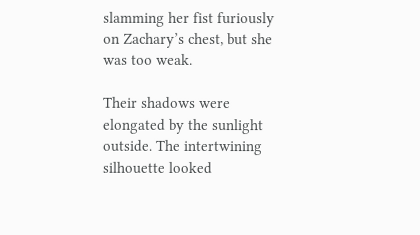slamming her fist furiously on Zachary’s chest, but she was too weak.

Their shadows were elongated by the sunlight outside. The intertwining silhouette looked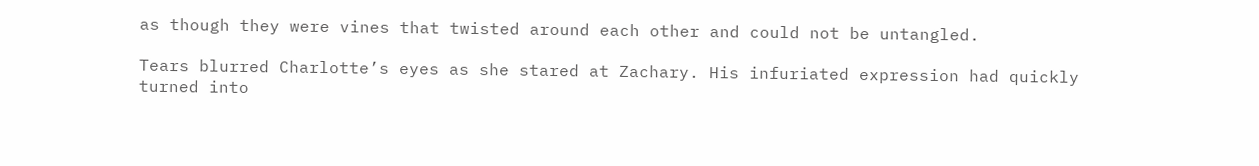as though they were vines that twisted around each other and could not be untangled.

Tears blurred Charlotte’s eyes as she stared at Zachary. His infuriated expression had quickly turned into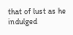that of lust as he indulged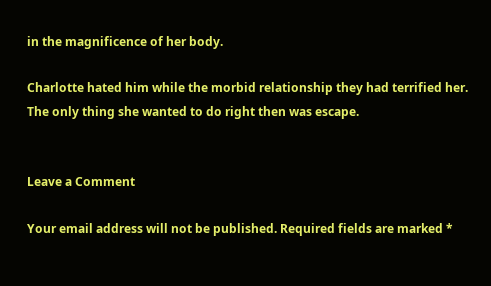in the magnificence of her body.

Charlotte hated him while the morbid relationship they had terrified her. The only thing she wanted to do right then was escape.


Leave a Comment

Your email address will not be published. Required fields are marked *